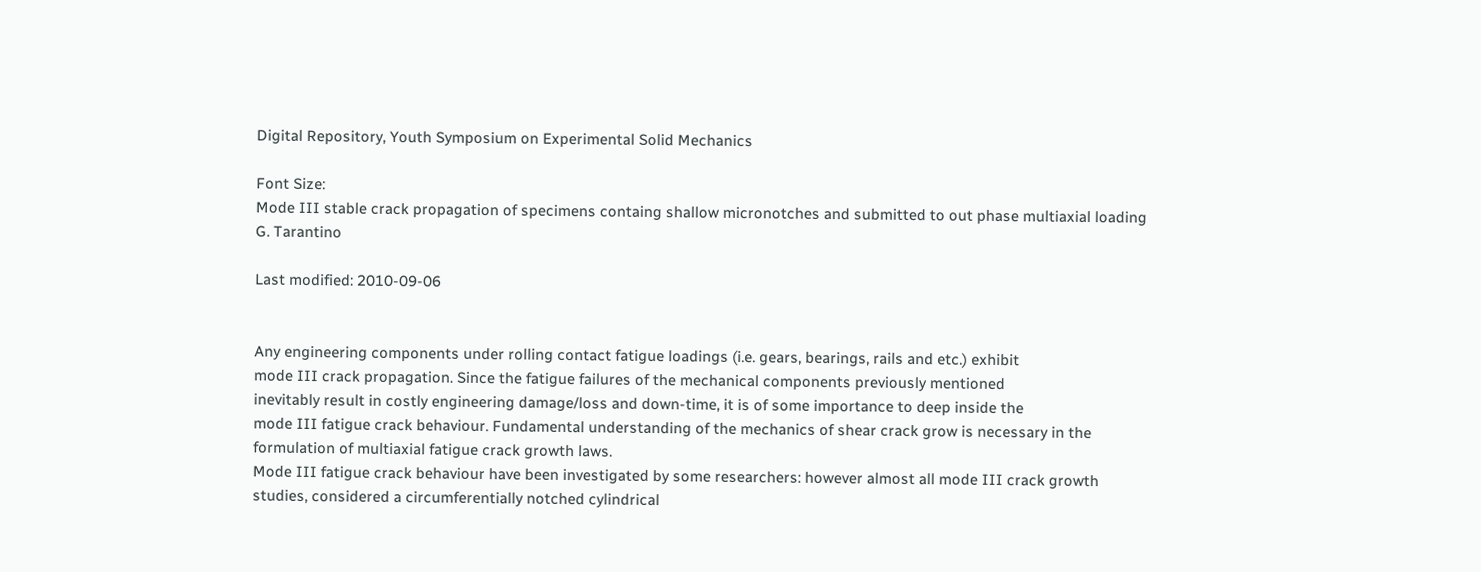Digital Repository, Youth Symposium on Experimental Solid Mechanics

Font Size:
Mode III stable crack propagation of specimens containg shallow micronotches and submitted to out phase multiaxial loading
G. Tarantino

Last modified: 2010-09-06


Any engineering components under rolling contact fatigue loadings (i.e. gears, bearings, rails and etc.) exhibit
mode III crack propagation. Since the fatigue failures of the mechanical components previously mentioned
inevitably result in costly engineering damage/loss and down-time, it is of some importance to deep inside the
mode III fatigue crack behaviour. Fundamental understanding of the mechanics of shear crack grow is necessary in the
formulation of multiaxial fatigue crack growth laws.
Mode III fatigue crack behaviour have been investigated by some researchers: however almost all mode III crack growth
studies, considered a circumferentially notched cylindrical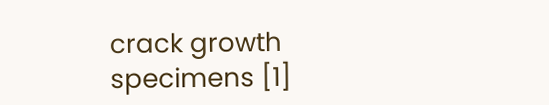crack growth specimens [1]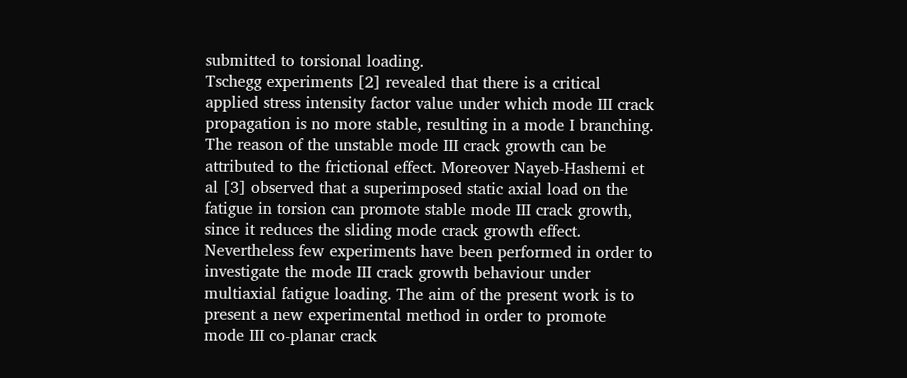submitted to torsional loading.
Tschegg experiments [2] revealed that there is a critical applied stress intensity factor value under which mode III crack
propagation is no more stable, resulting in a mode I branching. The reason of the unstable mode III crack growth can be
attributed to the frictional effect. Moreover Nayeb-Hashemi et al [3] observed that a superimposed static axial load on the
fatigue in torsion can promote stable mode III crack growth, since it reduces the sliding mode crack growth effect.
Nevertheless few experiments have been performed in order to investigate the mode III crack growth behaviour under
multiaxial fatigue loading. The aim of the present work is to present a new experimental method in order to promote
mode III co-planar crack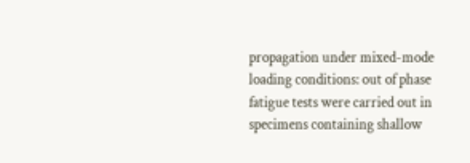propagation under mixed-mode loading conditions: out of phase fatigue tests were carried out in
specimens containing shallow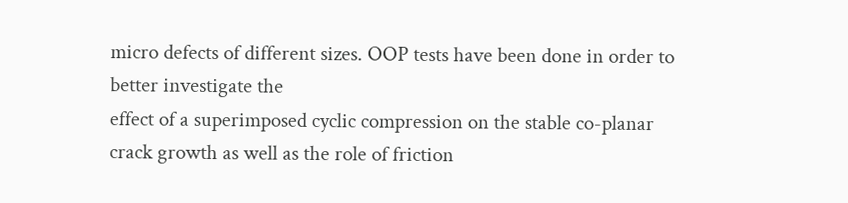micro defects of different sizes. OOP tests have been done in order to better investigate the
effect of a superimposed cyclic compression on the stable co-planar crack growth as well as the role of friction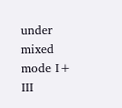under
mixed mode I+ III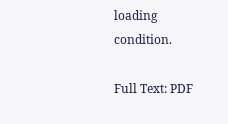loading condition.

Full Text: PDF